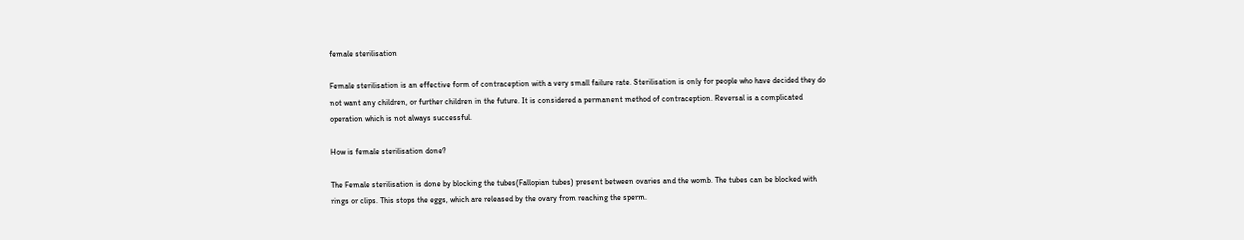female sterilisation

Female sterilisation is an effective form of contraception with a very small failure rate. Sterilisation is only for people who have decided they do not want any children, or further children in the future. It is considered a permanent method of contraception. Reversal is a complicated operation which is not always successful.

How is female sterilisation done?

The Female sterilisation is done by blocking the tubes(Fallopian tubes) present between ovaries and the womb. The tubes can be blocked with rings or clips. This stops the eggs, which are released by the ovary from reaching the sperm.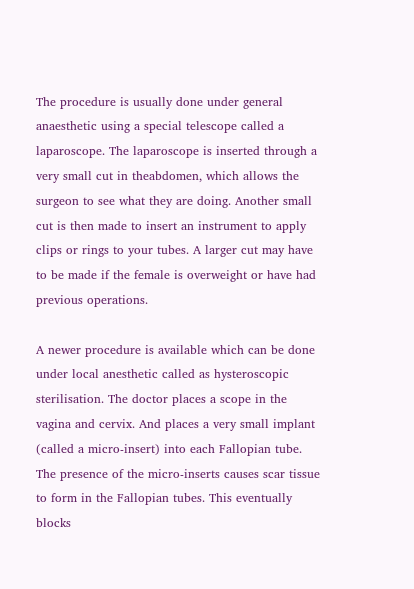The procedure is usually done under general anaesthetic using a special telescope called a laparoscope. The laparoscope is inserted through a very small cut in theabdomen, which allows the surgeon to see what they are doing. Another small cut is then made to insert an instrument to apply clips or rings to your tubes. A larger cut may have to be made if the female is overweight or have had previous operations.

A newer procedure is available which can be done under local anesthetic called as hysteroscopic sterilisation. The doctor places a scope in the vagina and cervix. And places a very small implant (called a micro-insert) into each Fallopian tube. The presence of the micro-inserts causes scar tissue to form in the Fallopian tubes. This eventually blocks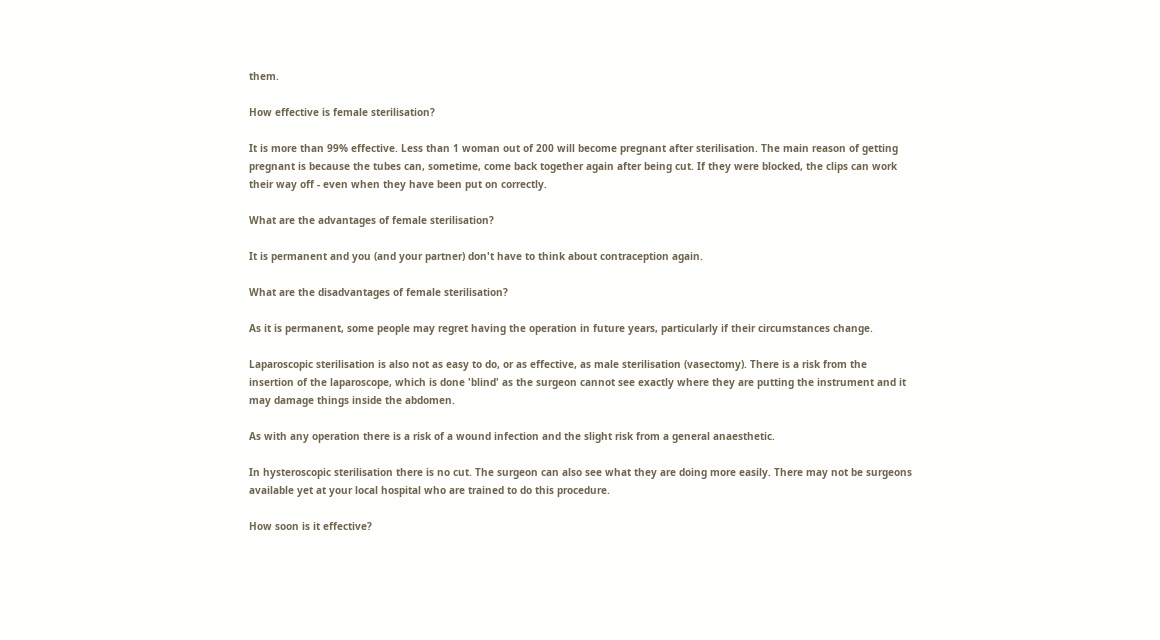them.

How effective is female sterilisation?

It is more than 99% effective. Less than 1 woman out of 200 will become pregnant after sterilisation. The main reason of getting pregnant is because the tubes can, sometime, come back together again after being cut. If they were blocked, the clips can work their way off - even when they have been put on correctly.

What are the advantages of female sterilisation?

It is permanent and you (and your partner) don't have to think about contraception again.

What are the disadvantages of female sterilisation?

As it is permanent, some people may regret having the operation in future years, particularly if their circumstances change.

Laparoscopic sterilisation is also not as easy to do, or as effective, as male sterilisation (vasectomy). There is a risk from the insertion of the laparoscope, which is done 'blind' as the surgeon cannot see exactly where they are putting the instrument and it may damage things inside the abdomen.

As with any operation there is a risk of a wound infection and the slight risk from a general anaesthetic.

In hysteroscopic sterilisation there is no cut. The surgeon can also see what they are doing more easily. There may not be surgeons available yet at your local hospital who are trained to do this procedure.

How soon is it effective?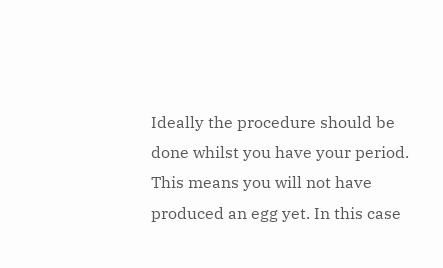Ideally the procedure should be done whilst you have your period. This means you will not have produced an egg yet. In this case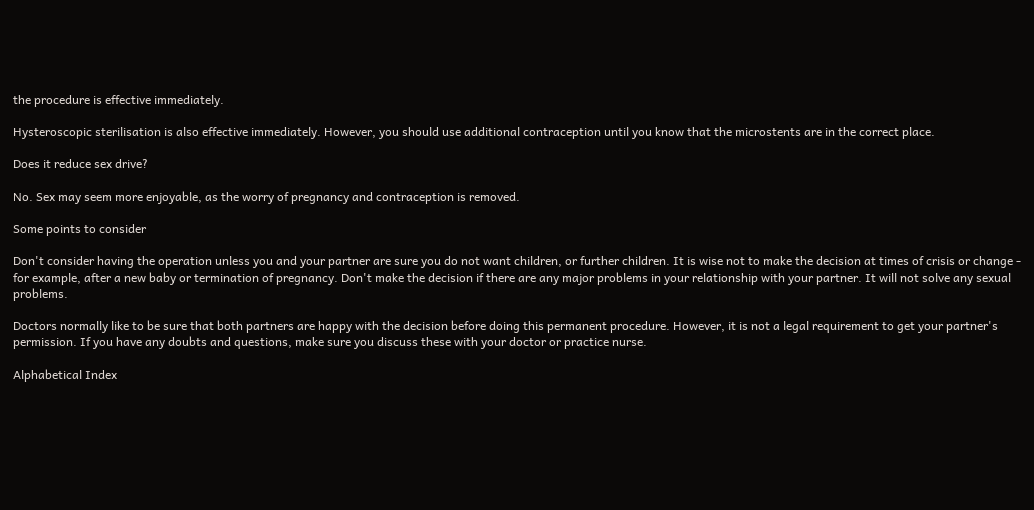the procedure is effective immediately.

Hysteroscopic sterilisation is also effective immediately. However, you should use additional contraception until you know that the microstents are in the correct place.

Does it reduce sex drive?

No. Sex may seem more enjoyable, as the worry of pregnancy and contraception is removed.

Some points to consider

Don't consider having the operation unless you and your partner are sure you do not want children, or further children. It is wise not to make the decision at times of crisis or change - for example, after a new baby or termination of pregnancy. Don't make the decision if there are any major problems in your relationship with your partner. It will not solve any sexual problems.

Doctors normally like to be sure that both partners are happy with the decision before doing this permanent procedure. However, it is not a legal requirement to get your partner's permission. If you have any doubts and questions, make sure you discuss these with your doctor or practice nurse.

Alphabetical Index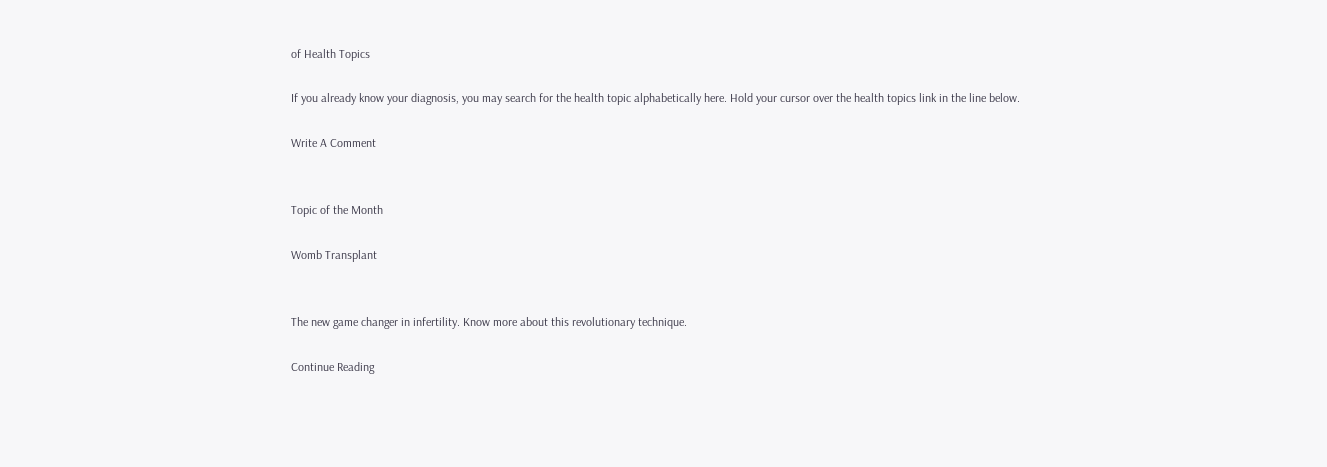of Health Topics

If you already know your diagnosis, you may search for the health topic alphabetically here. Hold your cursor over the health topics link in the line below.

Write A Comment


Topic of the Month

Womb Transplant


The new game changer in infertility. Know more about this revolutionary technique.

Continue Reading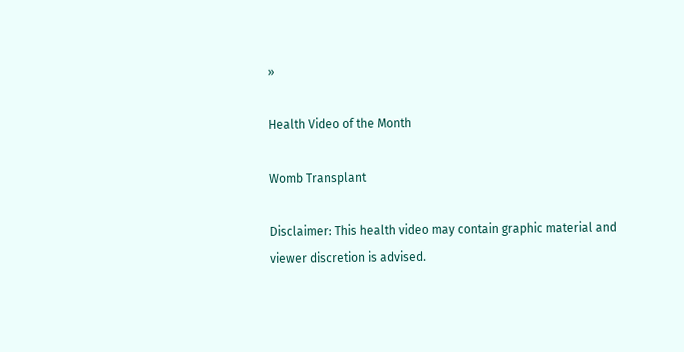»

Health Video of the Month

Womb Transplant

Disclaimer: This health video may contain graphic material and viewer discretion is advised.